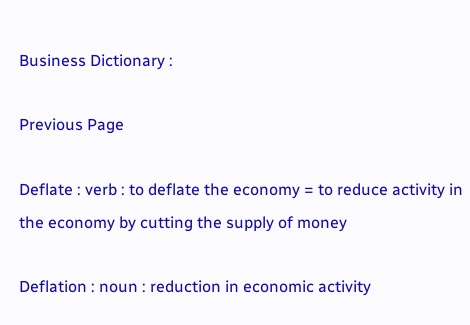Business Dictionary :

Previous Page

Deflate : verb : to deflate the economy = to reduce activity in the economy by cutting the supply of money

Deflation : noun : reduction in economic activity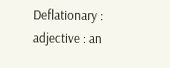Deflationary : adjective : an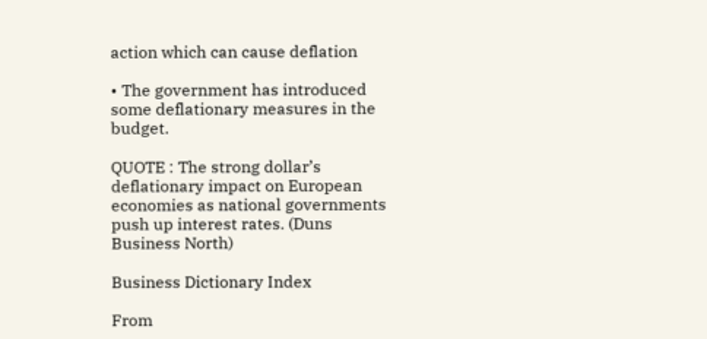action which can cause deflation

• The government has introduced some deflationary measures in the budget.

QUOTE : The strong dollar’s deflationary impact on European economies as national governments push up interest rates. (Duns Business North)

Business Dictionary Index

From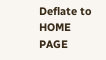Deflate to HOME PAGE